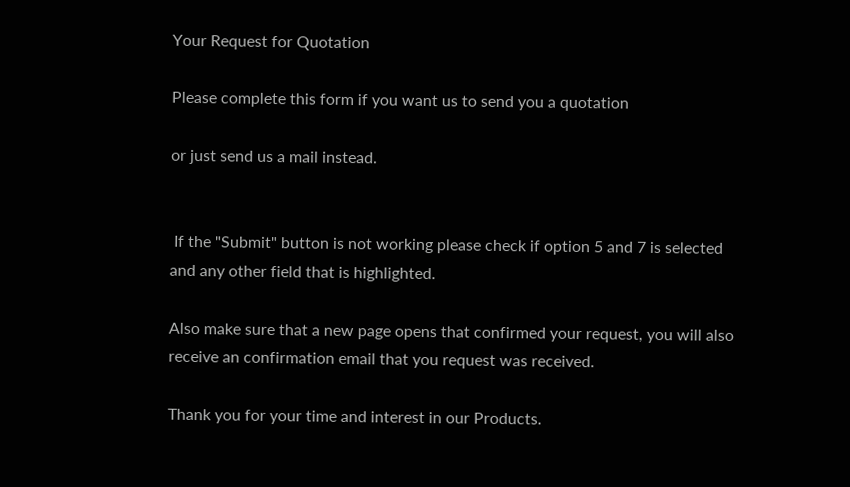Your Request for Quotation

Please complete this form if you want us to send you a quotation

or just send us a mail instead.


 If the "Submit" button is not working please check if option 5 and 7 is selected and any other field that is highlighted.

Also make sure that a new page opens that confirmed your request, you will also receive an confirmation email that you request was received.

Thank you for your time and interest in our Products.